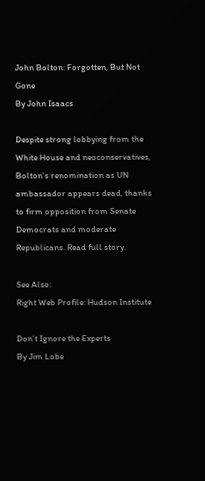John Bolton: Forgotten, But Not Gone
By John Isaacs

Despite strong lobbying from the White House and neoconservatives, Bolton’s renomination as UN ambassador appears dead, thanks to firm opposition from Senate Democrats and moderate Republicans. Read full story.

See Also:
Right Web Profile: Hudson Institute

Don’t Ignore the Experts
By Jim Lobe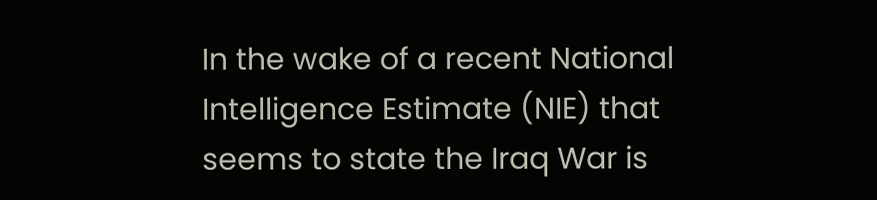In the wake of a recent National Intelligence Estimate (NIE) that seems to state the Iraq War is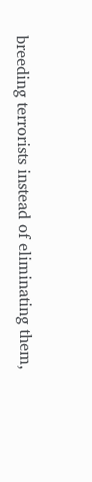breeding terrorists instead of eliminating them,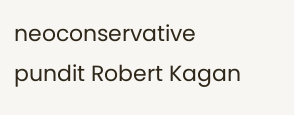neoconservative pundit Robert Kagan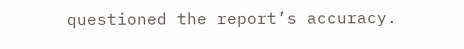questioned the report’s accuracy.